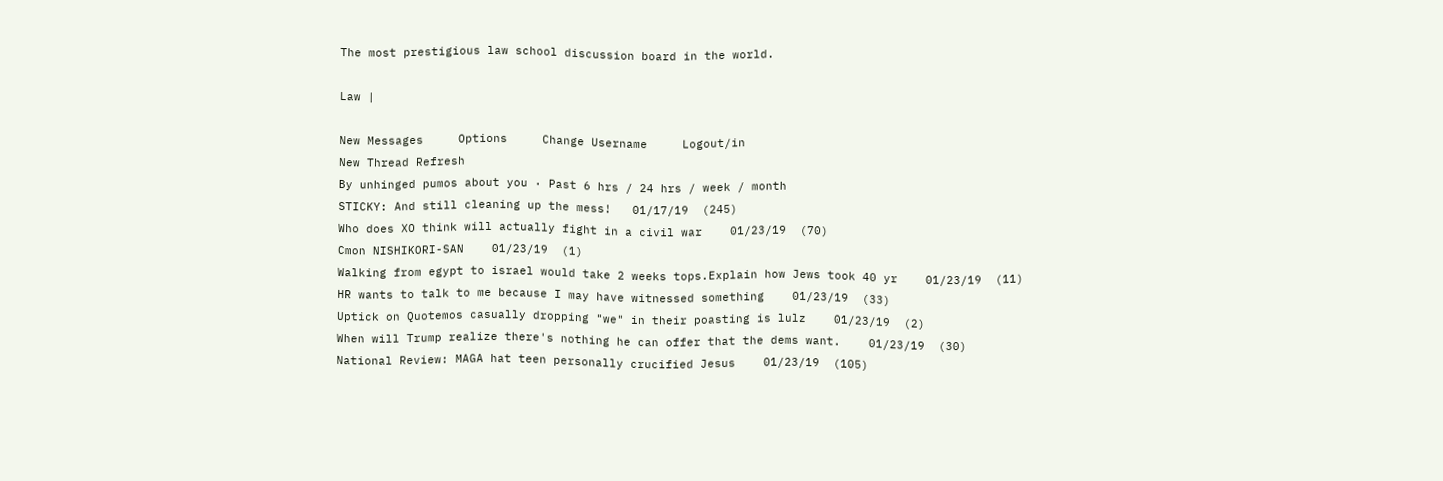The most prestigious law school discussion board in the world.

Law |

New Messages     Options     Change Username     Logout/in
New Thread Refresh
By unhinged pumos about you · Past 6 hrs / 24 hrs / week / month
STICKY: And still cleaning up the mess!   01/17/19  (245)
Who does XO think will actually fight in a civil war    01/23/19  (70)
Cmon NISHIKORI-SAN    01/23/19  (1)
Walking from egypt to israel would take 2 weeks tops.Explain how Jews took 40 yr    01/23/19  (11)
HR wants to talk to me because I may have witnessed something    01/23/19  (33)
Uptick on Quotemos casually dropping "we" in their poasting is lulz    01/23/19  (2)
When will Trump realize there's nothing he can offer that the dems want.    01/23/19  (30)
National Review: MAGA hat teen personally crucified Jesus    01/23/19  (105)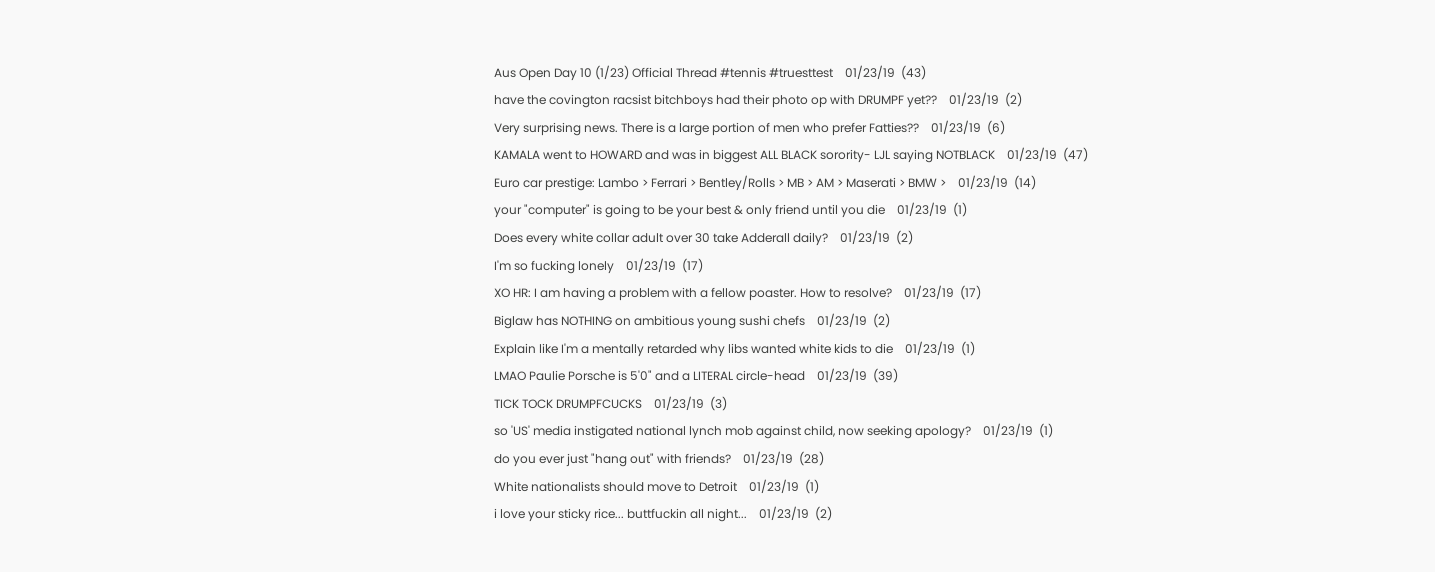Aus Open Day 10 (1/23) Official Thread #tennis #truesttest    01/23/19  (43)
have the covington racsist bitchboys had their photo op with DRUMPF yet??    01/23/19  (2)
Very surprising news. There is a large portion of men who prefer Fatties??    01/23/19  (6)
KAMALA went to HOWARD and was in biggest ALL BLACK sorority- LJL saying NOTBLACK    01/23/19  (47)
Euro car prestige: Lambo > Ferrari > Bentley/Rolls > MB > AM > Maserati > BMW >    01/23/19  (14)
your "computer" is going to be your best & only friend until you die    01/23/19  (1)
Does every white collar adult over 30 take Adderall daily?    01/23/19  (2)
I'm so fucking lonely    01/23/19  (17)
XO HR: I am having a problem with a fellow poaster. How to resolve?    01/23/19  (17)
Biglaw has NOTHING on ambitious young sushi chefs    01/23/19  (2)
Explain like I'm a mentally retarded why libs wanted white kids to die    01/23/19  (1)
LMAO Paulie Porsche is 5'0" and a LITERAL circle-head    01/23/19  (39)
TICK TOCK DRUMPFCUCKS    01/23/19  (3)
so 'US' media instigated national lynch mob against child, now seeking apology?    01/23/19  (1)
do you ever just "hang out" with friends?    01/23/19  (28)
White nationalists should move to Detroit    01/23/19  (1)
i love your sticky rice... buttfuckin all night...    01/23/19  (2)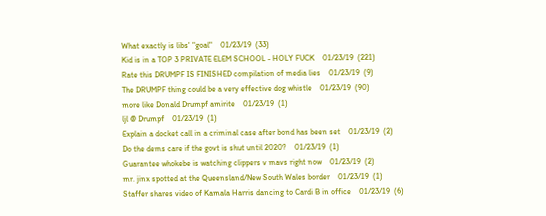What exactly is libs' "goal"    01/23/19  (33)
Kid is in a TOP 3 PRIVATE ELEM SCHOOL - HOLY FUCK    01/23/19  (221)
Rate this DRUMPF IS FINISHED compilation of media lies    01/23/19  (9)
The DRUMPF thing could be a very effective dog whistle    01/23/19  (90)
more like Donald Drumpf amirite    01/23/19  (1)
ljl @ Drumpf    01/23/19  (1)
Explain a docket call in a criminal case after bond has been set    01/23/19  (2)
Do the dems care if the govt is shut until 2020?    01/23/19  (1)
Guarantee whokebe is watching clippers v mavs right now    01/23/19  (2)
mr. jinx spotted at the Queensland/New South Wales border    01/23/19  (1)
Staffer shares video of Kamala Harris dancing to Cardi B in office    01/23/19  (6)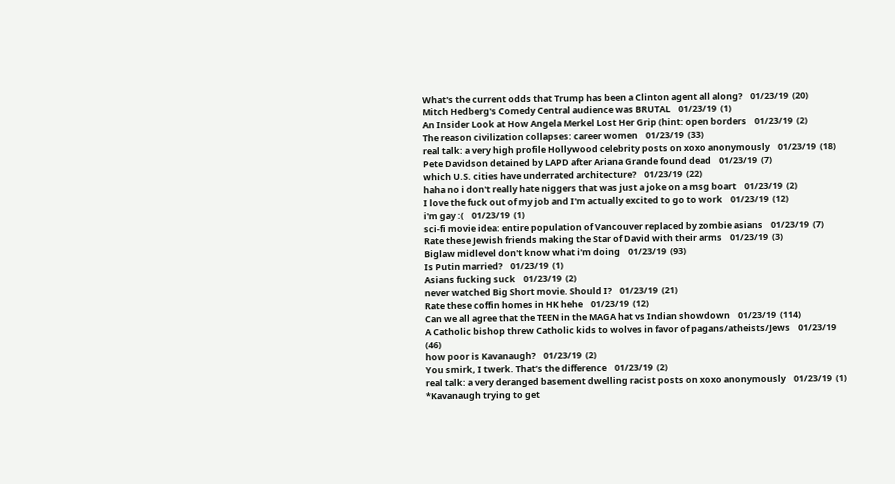What's the current odds that Trump has been a Clinton agent all along?    01/23/19  (20)
Mitch Hedberg's Comedy Central audience was BRUTAL    01/23/19  (1)
An Insider Look at How Angela Merkel Lost Her Grip (hint: open borders    01/23/19  (2)
The reason civilization collapses: career women    01/23/19  (33)
real talk: a very high profile Hollywood celebrity posts on xoxo anonymously    01/23/19  (18)
Pete Davidson detained by LAPD after Ariana Grande found dead    01/23/19  (7)
which U.S. cities have underrated architecture?    01/23/19  (22)
haha no i don't really hate niggers that was just a joke on a msg boart    01/23/19  (2)
I love the fuck out of my job and I'm actually excited to go to work    01/23/19  (12)
i'm gay :(    01/23/19  (1)
sci-fi movie idea: entire population of Vancouver replaced by zombie asians    01/23/19  (7)
Rate these Jewish friends making the Star of David with their arms    01/23/19  (3)
Biglaw midlevel don't know what i'm doing    01/23/19  (93)
Is Putin married?    01/23/19  (1)
Asians fucking suck    01/23/19  (2)
never watched Big Short movie. Should I?    01/23/19  (21)
Rate these coffin homes in HK hehe    01/23/19  (12)
Can we all agree that the TEEN in the MAGA hat vs Indian showdown    01/23/19  (114)
A Catholic bishop threw Catholic kids to wolves in favor of pagans/atheists/Jews    01/23/19  (46)
how poor is Kavanaugh?    01/23/19  (2)
You smirk, I twerk. That’s the difference    01/23/19  (2)
real talk: a very deranged basement dwelling racist posts on xoxo anonymously    01/23/19  (1)
*Kavanaugh trying to get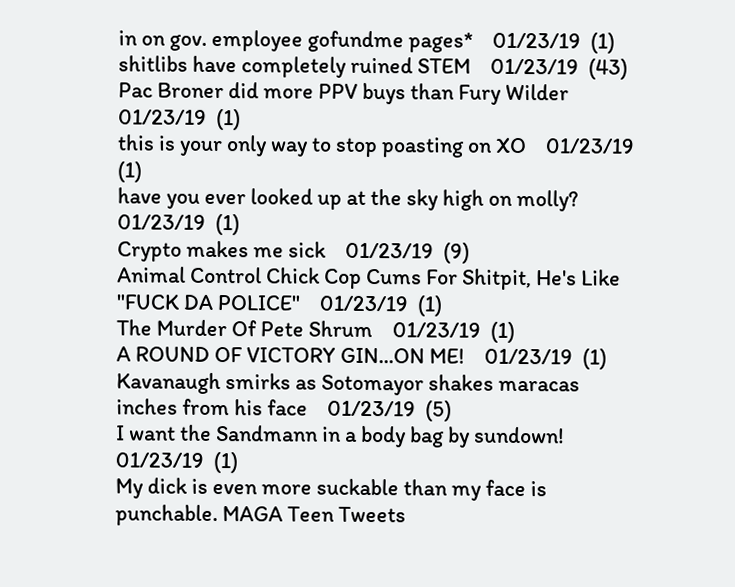in on gov. employee gofundme pages*    01/23/19  (1)
shitlibs have completely ruined STEM    01/23/19  (43)
Pac Broner did more PPV buys than Fury Wilder    01/23/19  (1)
this is your only way to stop poasting on XO    01/23/19  (1)
have you ever looked up at the sky high on molly?    01/23/19  (1)
Crypto makes me sick    01/23/19  (9)
Animal Control Chick Cop Cums For Shitpit, He's Like "FUCK DA POLICE"    01/23/19  (1)
The Murder Of Pete Shrum    01/23/19  (1)
A ROUND OF VICTORY GIN...ON ME!    01/23/19  (1)
Kavanaugh smirks as Sotomayor shakes maracas inches from his face    01/23/19  (5)
I want the Sandmann in a body bag by sundown!    01/23/19  (1)
My dick is even more suckable than my face is punchable. MAGA Teen Tweets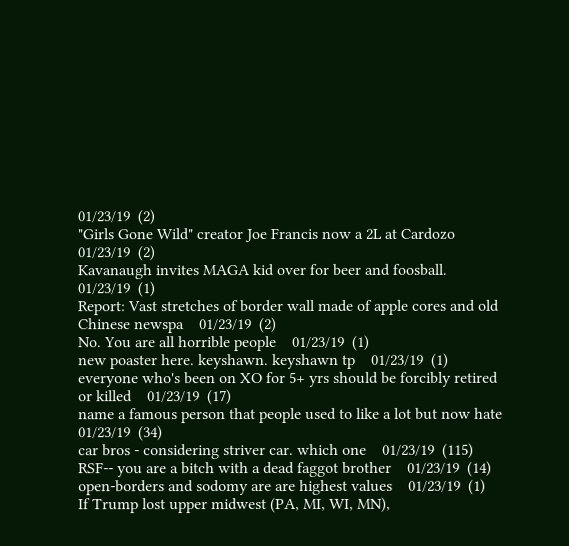01/23/19  (2)
"Girls Gone Wild" creator Joe Francis now a 2L at Cardozo    01/23/19  (2)
Kavanaugh invites MAGA kid over for beer and foosball.    01/23/19  (1)
Report: Vast stretches of border wall made of apple cores and old Chinese newspa    01/23/19  (2)
No. You are all horrible people    01/23/19  (1)
new poaster here. keyshawn. keyshawn tp    01/23/19  (1)
everyone who's been on XO for 5+ yrs should be forcibly retired or killed    01/23/19  (17)
name a famous person that people used to like a lot but now hate    01/23/19  (34)
car bros - considering striver car. which one    01/23/19  (115)
RSF-- you are a bitch with a dead faggot brother    01/23/19  (14)
open-borders and sodomy are are highest values    01/23/19  (1)
If Trump lost upper midwest (PA, MI, WI, MN),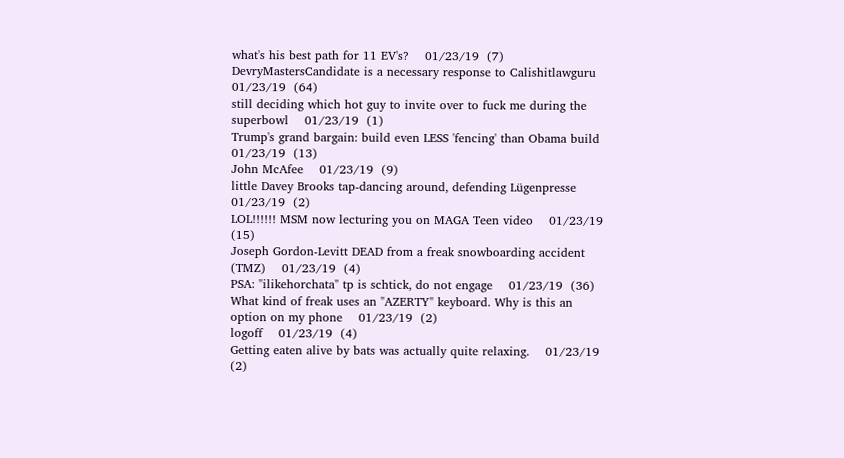what's his best path for 11 EV's?    01/23/19  (7)
DevryMastersCandidate is a necessary response to Calishitlawguru    01/23/19  (64)
still deciding which hot guy to invite over to fuck me during the superbowl    01/23/19  (1)
Trump's grand bargain: build even LESS 'fencing' than Obama build    01/23/19  (13)
John McAfee    01/23/19  (9)
little Davey Brooks tap-dancing around, defending Lügenpresse    01/23/19  (2)
LOL!!!!!! MSM now lecturing you on MAGA Teen video    01/23/19  (15)
Joseph Gordon-Levitt DEAD from a freak snowboarding accident (TMZ)    01/23/19  (4)
PSA: "ilikehorchata" tp is schtick, do not engage    01/23/19  (36)
What kind of freak uses an "AZERTY" keyboard. Why is this an option on my phone    01/23/19  (2)
logoff    01/23/19  (4)
Getting eaten alive by bats was actually quite relaxing.    01/23/19  (2)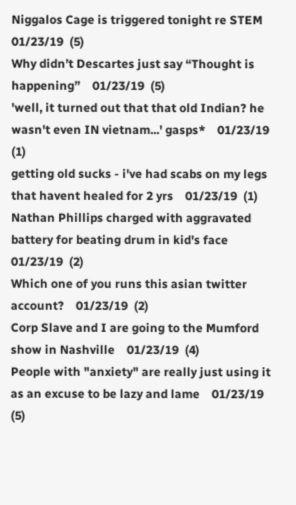Niggalos Cage is triggered tonight re STEM    01/23/19  (5)
Why didn’t Descartes just say “Thought is happening”    01/23/19  (5)
'well, it turned out that that old Indian? he wasn't even IN vietnam...' gasps*    01/23/19  (1)
getting old sucks - i've had scabs on my legs that havent healed for 2 yrs    01/23/19  (1)
Nathan Phillips charged with aggravated battery for beating drum in kid's face    01/23/19  (2)
Which one of you runs this asian twitter account?    01/23/19  (2)
Corp Slave and I are going to the Mumford show in Nashville    01/23/19  (4)
People with "anxiety" are really just using it as an excuse to be lazy and lame    01/23/19  (5)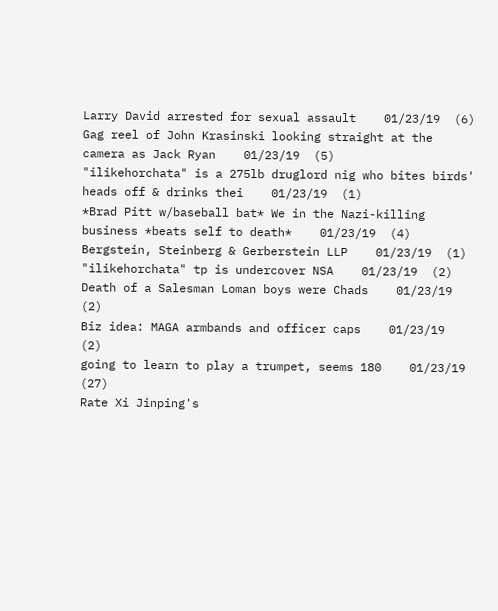Larry David arrested for sexual assault    01/23/19  (6)
Gag reel of John Krasinski looking straight at the camera as Jack Ryan    01/23/19  (5)
"ilikehorchata" is a 275lb druglord nig who bites birds' heads off & drinks thei    01/23/19  (1)
*Brad Pitt w/baseball bat* We in the Nazi-killing business *beats self to death*    01/23/19  (4)
Bergstein, Steinberg & Gerberstein LLP    01/23/19  (1)
"ilikehorchata" tp is undercover NSA    01/23/19  (2)
Death of a Salesman Loman boys were Chads    01/23/19  (2)
Biz idea: MAGA armbands and officer caps    01/23/19  (2)
going to learn to play a trumpet, seems 180    01/23/19  (27)
Rate Xi Jinping's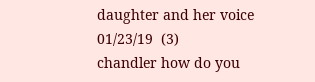daughter and her voice    01/23/19  (3)
chandler how do you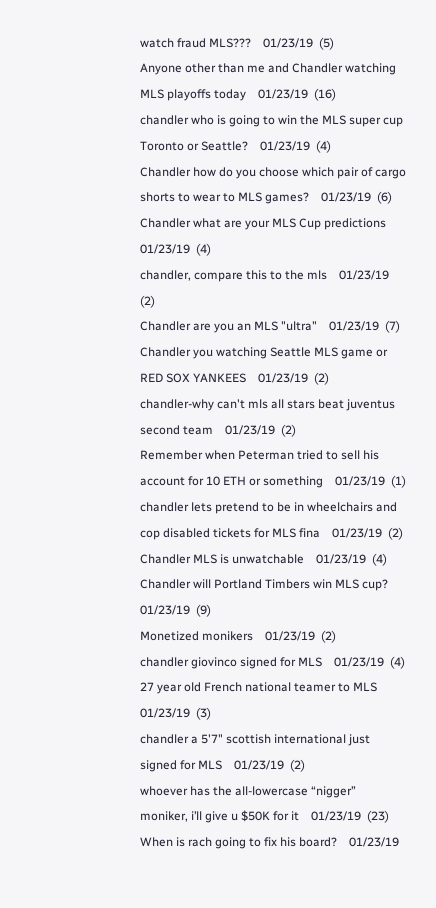watch fraud MLS???    01/23/19  (5)
Anyone other than me and Chandler watching MLS playoffs today    01/23/19  (16)
chandler who is going to win the MLS super cup Toronto or Seattle?    01/23/19  (4)
Chandler how do you choose which pair of cargo shorts to wear to MLS games?    01/23/19  (6)
Chandler what are your MLS Cup predictions    01/23/19  (4)
chandler, compare this to the mls    01/23/19  (2)
Chandler are you an MLS "ultra"    01/23/19  (7)
Chandler you watching Seattle MLS game or RED SOX YANKEES    01/23/19  (2)
chandler-why can't mls all stars beat juventus second team    01/23/19  (2)
Remember when Peterman tried to sell his account for 10 ETH or something    01/23/19  (1)
chandler lets pretend to be in wheelchairs and cop disabled tickets for MLS fina    01/23/19  (2)
Chandler MLS is unwatchable    01/23/19  (4)
Chandler will Portland Timbers win MLS cup?    01/23/19  (9)
Monetized monikers    01/23/19  (2)
chandler giovinco signed for MLS    01/23/19  (4)
27 year old French national teamer to MLS    01/23/19  (3)
chandler a 5'7" scottish international just signed for MLS    01/23/19  (2)
whoever has the all-lowercase “nigger” moniker, i’ll give u $50K for it    01/23/19  (23)
When is rach going to fix his board?    01/23/19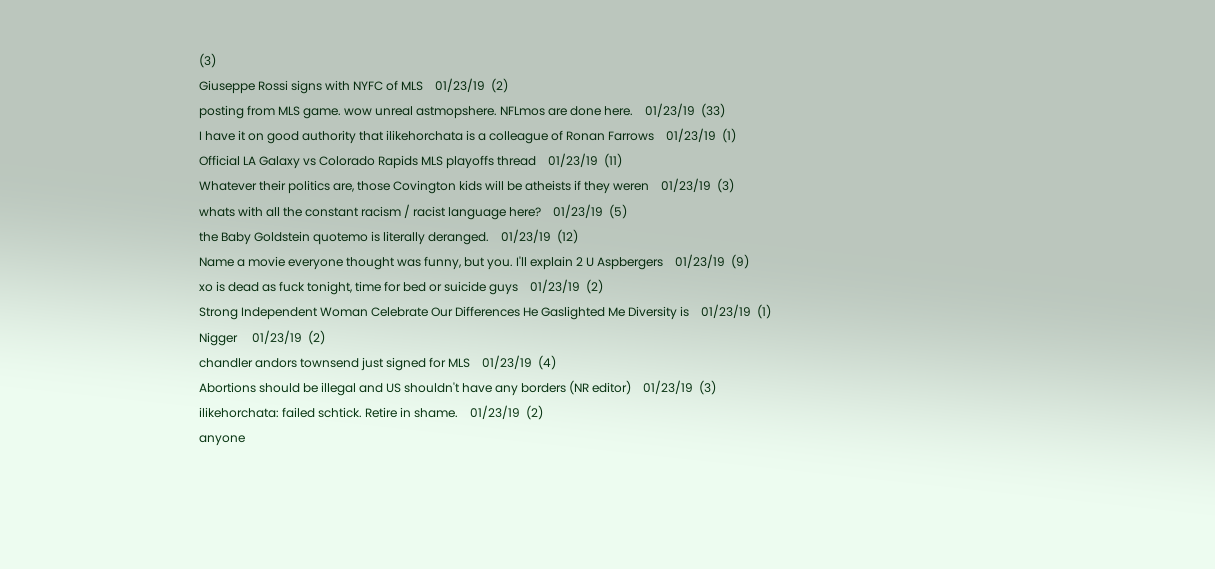(3)
Giuseppe Rossi signs with NYFC of MLS    01/23/19  (2)
posting from MLS game. wow unreal astmopshere. NFLmos are done here.    01/23/19  (33)
I have it on good authority that ilikehorchata is a colleague of Ronan Farrows    01/23/19  (1)
Official LA Galaxy vs Colorado Rapids MLS playoffs thread    01/23/19  (11)
Whatever their politics are, those Covington kids will be atheists if they weren    01/23/19  (3)
whats with all the constant racism / racist language here?    01/23/19  (5)
the Baby Goldstein quotemo is literally deranged.    01/23/19  (12)
Name a movie everyone thought was funny, but you. I'll explain 2 U Aspbergers    01/23/19  (9)
xo is dead as fuck tonight, time for bed or suicide guys    01/23/19  (2)
Strong Independent Woman Celebrate Our Differences He Gaslighted Me Diversity is    01/23/19  (1)
Nigger     01/23/19  (2)
chandler andors townsend just signed for MLS    01/23/19  (4)
Abortions should be illegal and US shouldn't have any borders (NR editor)    01/23/19  (3)
ilikehorchata: failed schtick. Retire in shame.    01/23/19  (2)
anyone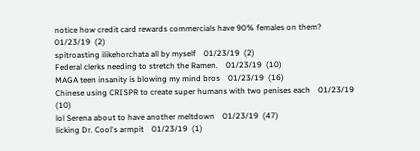notice how credit card rewards commercials have 90% females on them?    01/23/19  (2)
spitroasting ilikehorchata all by myself    01/23/19  (2)
Federal clerks needing to stretch the Ramen.    01/23/19  (10)
MAGA teen insanity is blowing my mind bros    01/23/19  (16)
Chinese using CRISPR to create super humans with two penises each    01/23/19  (10)
lol Serena about to have another meltdown    01/23/19  (47)
licking Dr. Cool's armpit    01/23/19  (1)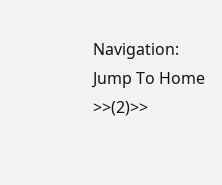Navigation: Jump To Home >>(2)>>